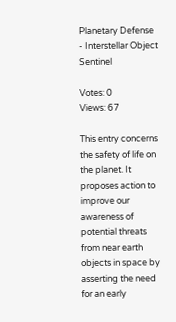Planetary Defense - Interstellar Object Sentinel

Votes: 0
Views: 67

This entry concerns the safety of life on the planet. It proposes action to improve our awareness of potential threats from near earth objects in space by asserting the need for an early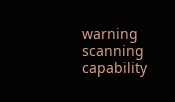warning scanning capability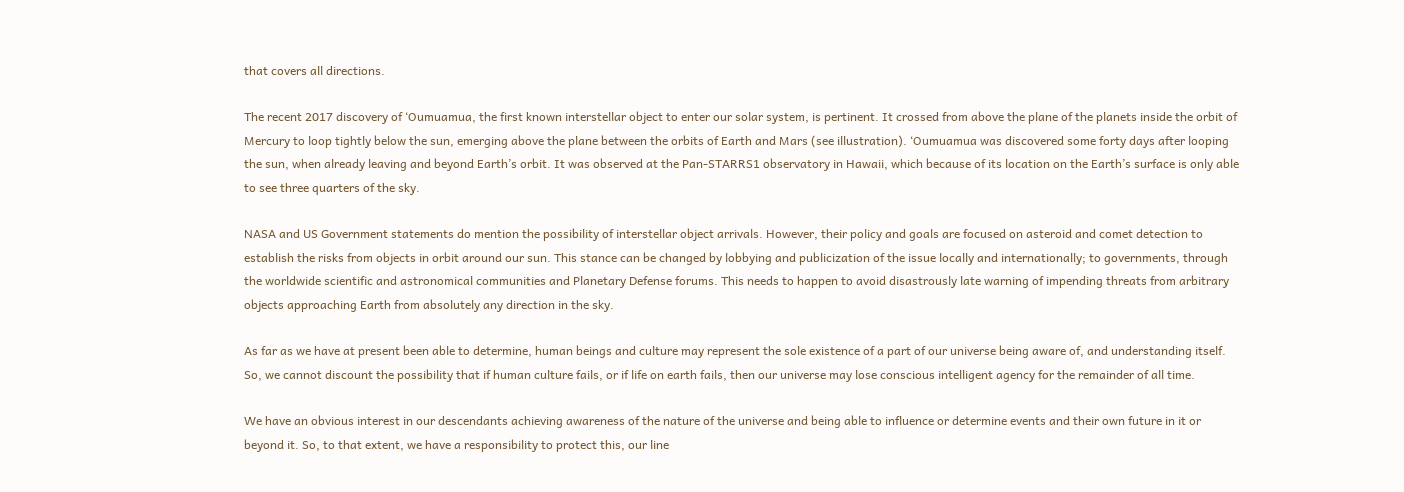that covers all directions.

The recent 2017 discovery of ‘Oumuamua, the first known interstellar object to enter our solar system, is pertinent. It crossed from above the plane of the planets inside the orbit of Mercury to loop tightly below the sun, emerging above the plane between the orbits of Earth and Mars (see illustration). ‘Oumuamua was discovered some forty days after looping the sun, when already leaving and beyond Earth’s orbit. It was observed at the Pan-STARRS1 observatory in Hawaii, which because of its location on the Earth’s surface is only able to see three quarters of the sky.

NASA and US Government statements do mention the possibility of interstellar object arrivals. However, their policy and goals are focused on asteroid and comet detection to establish the risks from objects in orbit around our sun. This stance can be changed by lobbying and publicization of the issue locally and internationally; to governments, through the worldwide scientific and astronomical communities and Planetary Defense forums. This needs to happen to avoid disastrously late warning of impending threats from arbitrary objects approaching Earth from absolutely any direction in the sky.

As far as we have at present been able to determine, human beings and culture may represent the sole existence of a part of our universe being aware of, and understanding itself. So, we cannot discount the possibility that if human culture fails, or if life on earth fails, then our universe may lose conscious intelligent agency for the remainder of all time.

We have an obvious interest in our descendants achieving awareness of the nature of the universe and being able to influence or determine events and their own future in it or beyond it. So, to that extent, we have a responsibility to protect this, our line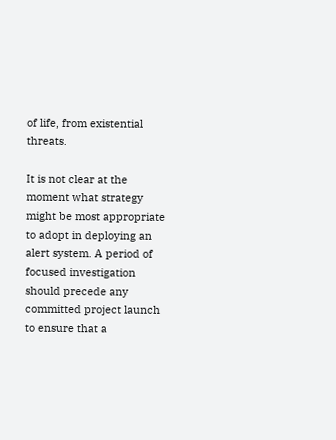of life, from existential threats.

It is not clear at the moment what strategy might be most appropriate to adopt in deploying an alert system. A period of focused investigation should precede any committed project launch to ensure that a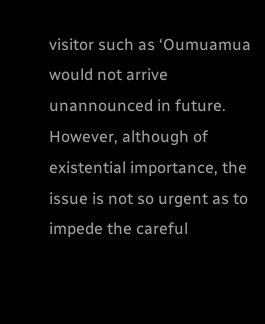visitor such as ‘Oumuamua would not arrive unannounced in future. However, although of existential importance, the issue is not so urgent as to impede the careful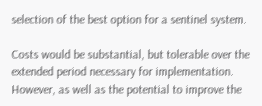selection of the best option for a sentinel system.

Costs would be substantial, but tolerable over the extended period necessary for implementation. However, as well as the potential to improve the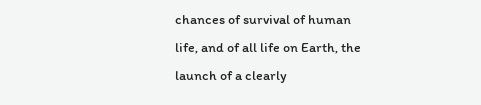chances of survival of human life, and of all life on Earth, the launch of a clearly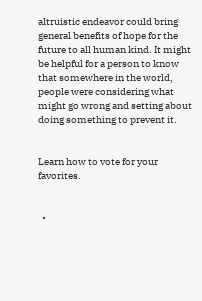altruistic endeavor could bring general benefits of hope for the future to all human kind. It might be helpful for a person to know that somewhere in the world, people were considering what might go wrong and setting about doing something to prevent it.


Learn how to vote for your favorites.


  •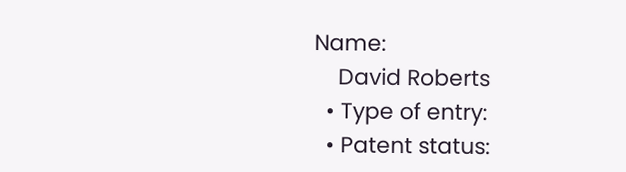Name:
    David Roberts
  • Type of entry:
  • Patent status: